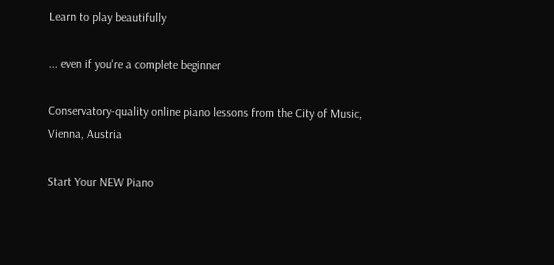Learn to play beautifully

... even if you're a complete beginner

Conservatory-quality online piano lessons from the City of Music, Vienna, Austria

Start Your NEW Piano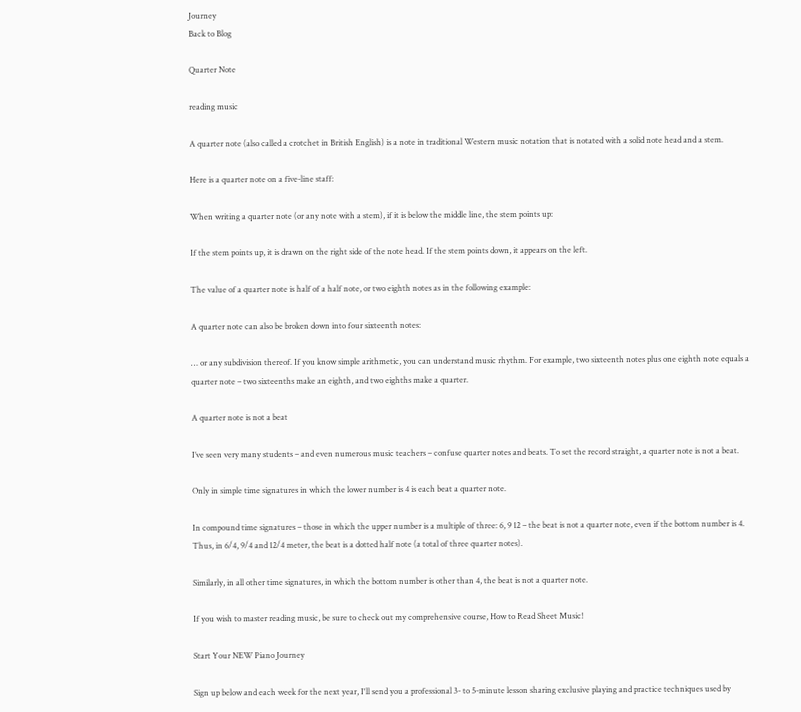Journey
Back to Blog

Quarter Note

reading music

A quarter note (also called a crotchet in British English) is a note in traditional Western music notation that is notated with a solid note head and a stem.

Here is a quarter note on a five-line staff:

When writing a quarter note (or any note with a stem), if it is below the middle line, the stem points up:

If the stem points up, it is drawn on the right side of the note head. If the stem points down, it appears on the left.

The value of a quarter note is half of a half note, or two eighth notes as in the following example:

A quarter note can also be broken down into four sixteenth notes:

… or any subdivision thereof. If you know simple arithmetic, you can understand music rhythm. For example, two sixteenth notes plus one eighth note equals a quarter note – two sixteenths make an eighth, and two eighths make a quarter.

A quarter note is not a beat

I’ve seen very many students – and even numerous music teachers – confuse quarter notes and beats. To set the record straight, a quarter note is not a beat.

Only in simple time signatures in which the lower number is 4 is each beat a quarter note.

In compound time signatures – those in which the upper number is a multiple of three: 6, 9 12 – the beat is not a quarter note, even if the bottom number is 4. Thus, in 6/4, 9/4 and 12/4 meter, the beat is a dotted half note (a total of three quarter notes).

Similarly, in all other time signatures, in which the bottom number is other than 4, the beat is not a quarter note.

If you wish to master reading music, be sure to check out my comprehensive course, How to Read Sheet Music!

Start Your NEW Piano Journey

Sign up below and each week for the next year, I'll send you a professional 3- to 5-minute lesson sharing exclusive playing and practice techniques used by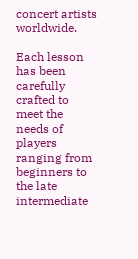concert artists worldwide.

Each lesson has been carefully crafted to meet the needs of players ranging from beginners to the late intermediate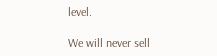level.

We will never sell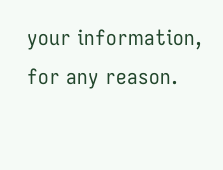your information, for any reason.